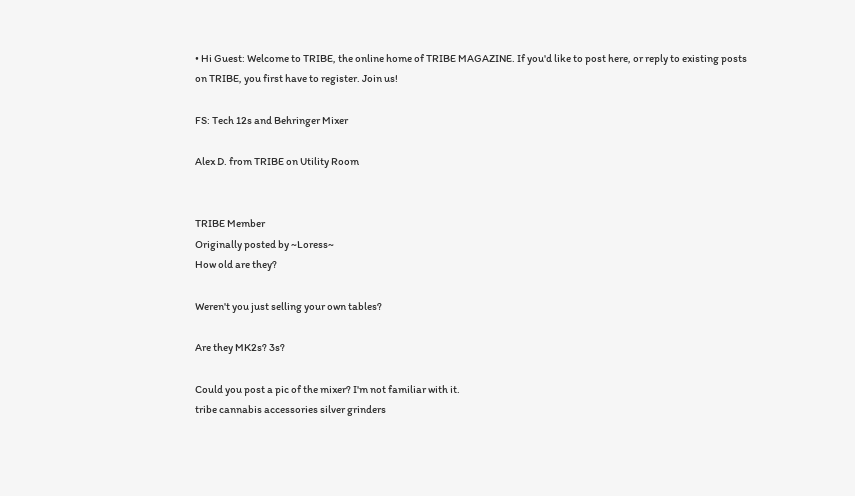• Hi Guest: Welcome to TRIBE, the online home of TRIBE MAGAZINE. If you'd like to post here, or reply to existing posts on TRIBE, you first have to register. Join us!

FS: Tech 12s and Behringer Mixer

Alex D. from TRIBE on Utility Room


TRIBE Member
Originally posted by ~Loress~
How old are they?

Weren't you just selling your own tables?

Are they MK2s? 3s?

Could you post a pic of the mixer? I'm not familiar with it.
tribe cannabis accessories silver grinders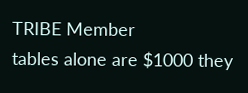TRIBE Member
tables alone are $1000 they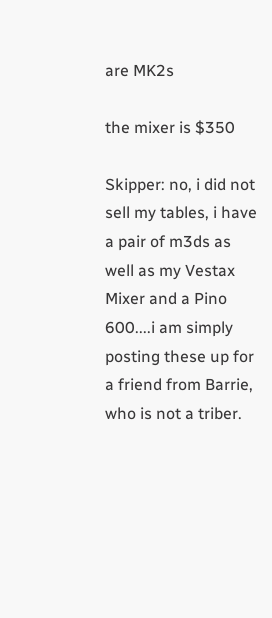are MK2s

the mixer is $350

Skipper: no, i did not sell my tables, i have a pair of m3ds as well as my Vestax Mixer and a Pino 600....i am simply posting these up for a friend from Barrie, who is not a triber.